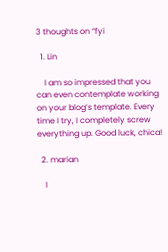3 thoughts on “fyi

  1. Lin

    I am so impressed that you can even contemplate working on your blog’s template. Every time I try, I completely screw everything up. Good luck, chica!

  2. marian

    I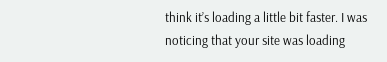think it’s loading a little bit faster. I was noticing that your site was loading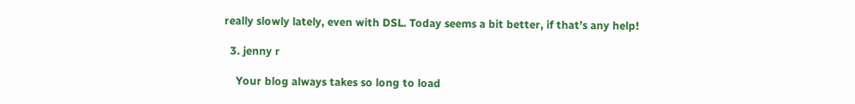really slowly lately, even with DSL. Today seems a bit better, if that’s any help!

  3. jenny r

    Your blog always takes so long to load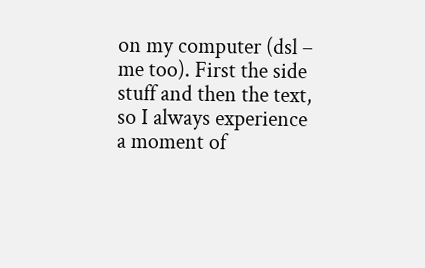on my computer (dsl – me too). First the side stuff and then the text, so I always experience a moment of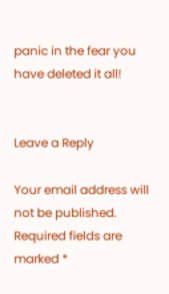panic in the fear you have deleted it all!


Leave a Reply

Your email address will not be published. Required fields are marked *